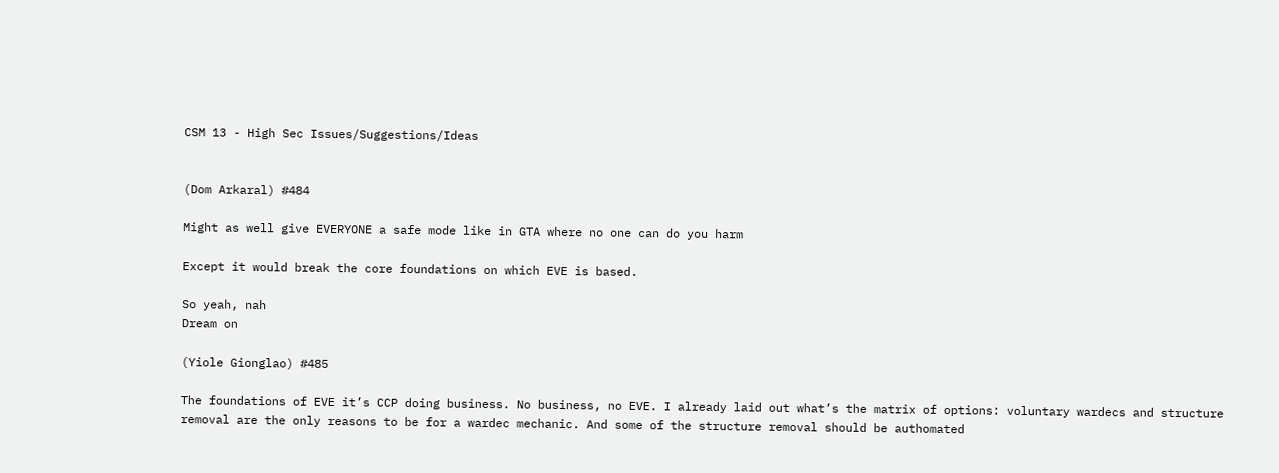CSM 13 - High Sec Issues/Suggestions/Ideas


(Dom Arkaral) #484

Might as well give EVERYONE a safe mode like in GTA where no one can do you harm

Except it would break the core foundations on which EVE is based.

So yeah, nah
Dream on

(Yiole Gionglao) #485

The foundations of EVE it’s CCP doing business. No business, no EVE. I already laid out what’s the matrix of options: voluntary wardecs and structure removal are the only reasons to be for a wardec mechanic. And some of the structure removal should be authomated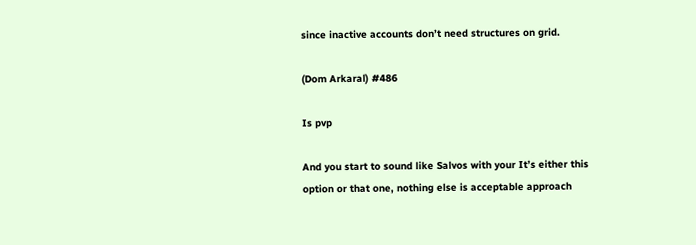since inactive accounts don’t need structures on grid.

(Dom Arkaral) #486

Is pvp

And you start to sound like Salvos with your It’s either this option or that one, nothing else is acceptable approach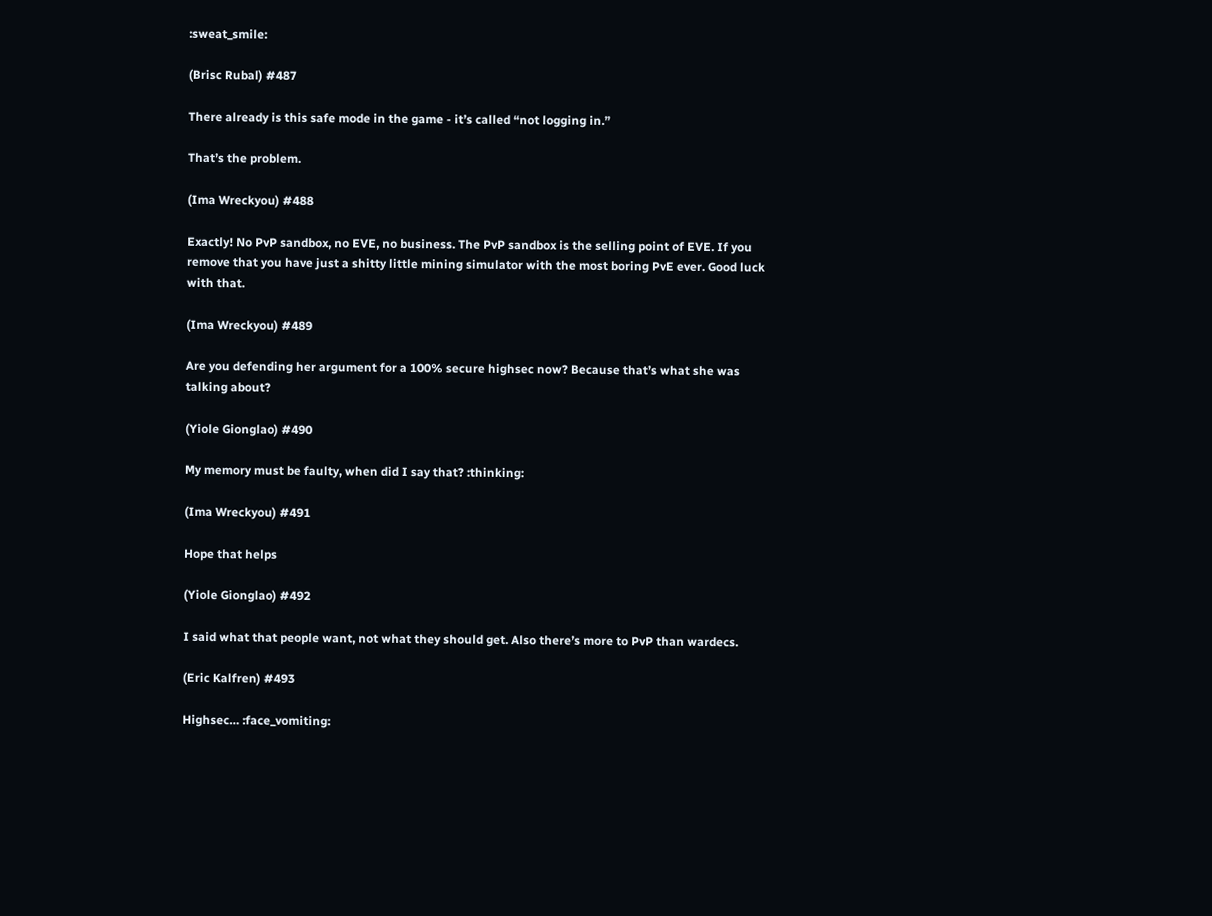:sweat_smile:

(Brisc Rubal) #487

There already is this safe mode in the game - it’s called “not logging in.”

That’s the problem.

(Ima Wreckyou) #488

Exactly! No PvP sandbox, no EVE, no business. The PvP sandbox is the selling point of EVE. If you remove that you have just a shitty little mining simulator with the most boring PvE ever. Good luck with that.

(Ima Wreckyou) #489

Are you defending her argument for a 100% secure highsec now? Because that’s what she was talking about?

(Yiole Gionglao) #490

My memory must be faulty, when did I say that? :thinking:

(Ima Wreckyou) #491

Hope that helps

(Yiole Gionglao) #492

I said what that people want, not what they should get. Also there’s more to PvP than wardecs.

(Eric Kalfren) #493

Highsec… :face_vomiting: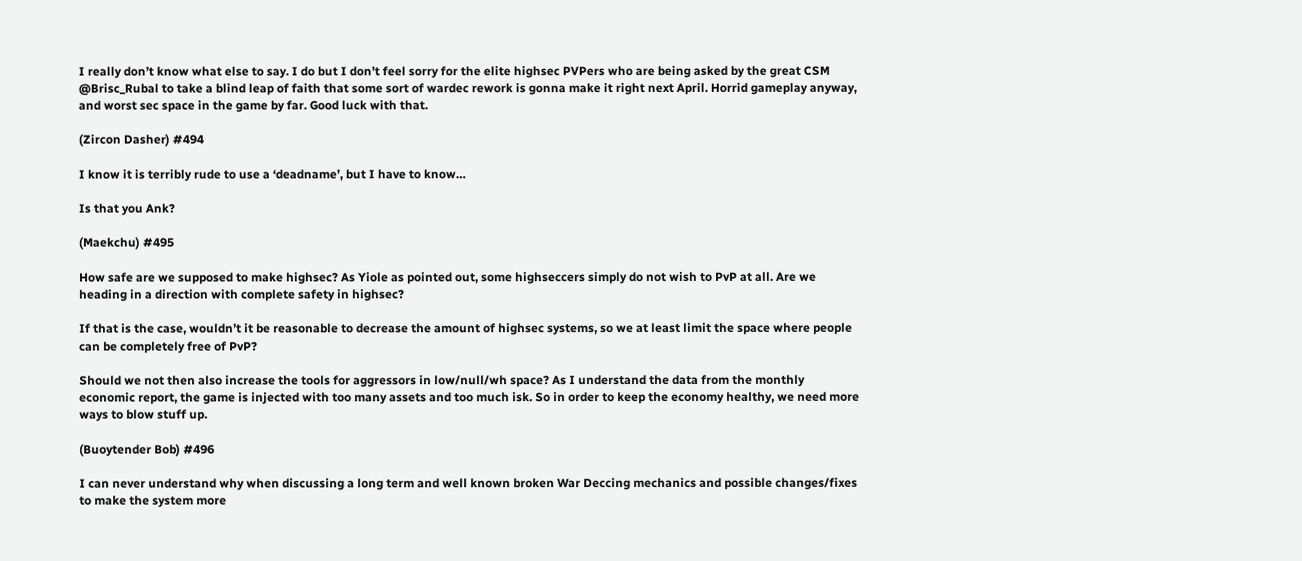I really don’t know what else to say. I do but I don’t feel sorry for the elite highsec PVPers who are being asked by the great CSM @Brisc_Rubal to take a blind leap of faith that some sort of wardec rework is gonna make it right next April. Horrid gameplay anyway, and worst sec space in the game by far. Good luck with that.

(Zircon Dasher) #494

I know it is terribly rude to use a ‘deadname’, but I have to know…

Is that you Ank?

(Maekchu) #495

How safe are we supposed to make highsec? As Yiole as pointed out, some highseccers simply do not wish to PvP at all. Are we heading in a direction with complete safety in highsec?

If that is the case, wouldn’t it be reasonable to decrease the amount of highsec systems, so we at least limit the space where people can be completely free of PvP?

Should we not then also increase the tools for aggressors in low/null/wh space? As I understand the data from the monthly economic report, the game is injected with too many assets and too much isk. So in order to keep the economy healthy, we need more ways to blow stuff up.

(Buoytender Bob) #496

I can never understand why when discussing a long term and well known broken War Deccing mechanics and possible changes/fixes to make the system more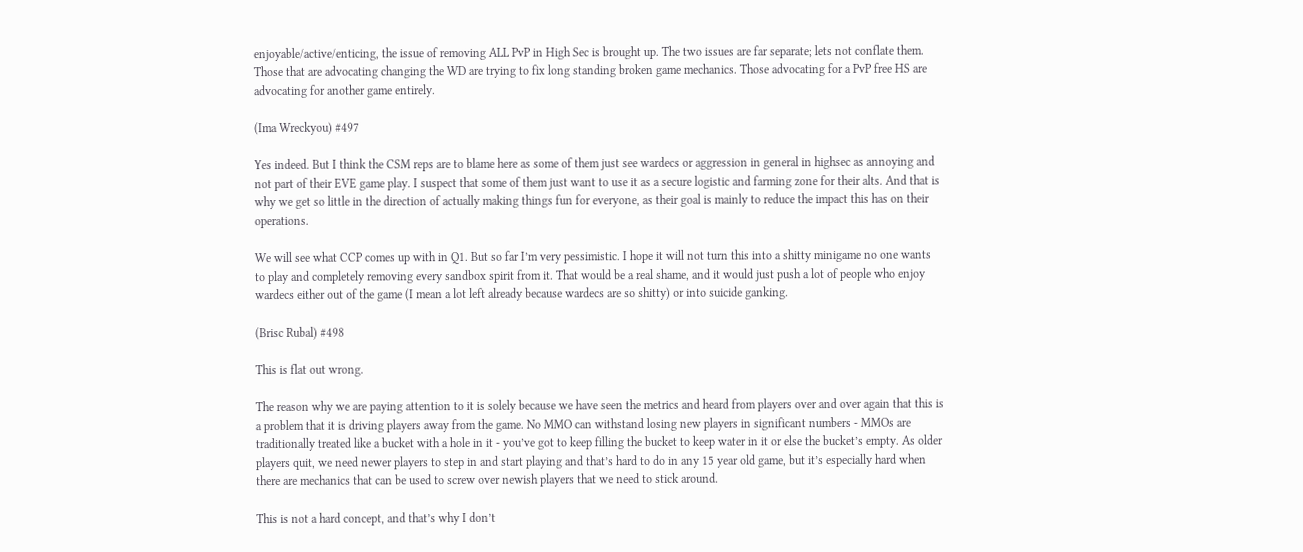enjoyable/active/enticing, the issue of removing ALL PvP in High Sec is brought up. The two issues are far separate; lets not conflate them. Those that are advocating changing the WD are trying to fix long standing broken game mechanics. Those advocating for a PvP free HS are advocating for another game entirely.

(Ima Wreckyou) #497

Yes indeed. But I think the CSM reps are to blame here as some of them just see wardecs or aggression in general in highsec as annoying and not part of their EVE game play. I suspect that some of them just want to use it as a secure logistic and farming zone for their alts. And that is why we get so little in the direction of actually making things fun for everyone, as their goal is mainly to reduce the impact this has on their operations.

We will see what CCP comes up with in Q1. But so far I’m very pessimistic. I hope it will not turn this into a shitty minigame no one wants to play and completely removing every sandbox spirit from it. That would be a real shame, and it would just push a lot of people who enjoy wardecs either out of the game (I mean a lot left already because wardecs are so shitty) or into suicide ganking.

(Brisc Rubal) #498

This is flat out wrong.

The reason why we are paying attention to it is solely because we have seen the metrics and heard from players over and over again that this is a problem that it is driving players away from the game. No MMO can withstand losing new players in significant numbers - MMOs are traditionally treated like a bucket with a hole in it - you’ve got to keep filling the bucket to keep water in it or else the bucket’s empty. As older players quit, we need newer players to step in and start playing and that’s hard to do in any 15 year old game, but it’s especially hard when there are mechanics that can be used to screw over newish players that we need to stick around.

This is not a hard concept, and that’s why I don’t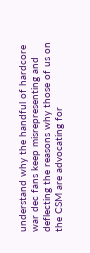understand why the handful of hardcore war dec fans keep misrepresenting and deflecting the reasons why those of us on the CSM are advocating for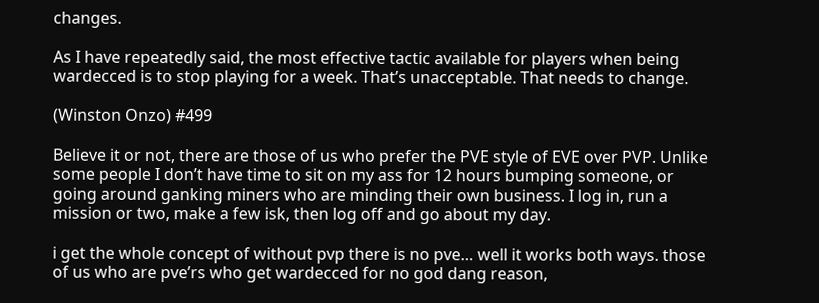changes.

As I have repeatedly said, the most effective tactic available for players when being wardecced is to stop playing for a week. That’s unacceptable. That needs to change.

(Winston Onzo) #499

Believe it or not, there are those of us who prefer the PVE style of EVE over PVP. Unlike some people I don’t have time to sit on my ass for 12 hours bumping someone, or going around ganking miners who are minding their own business. I log in, run a mission or two, make a few isk, then log off and go about my day.

i get the whole concept of without pvp there is no pve… well it works both ways. those of us who are pve’rs who get wardecced for no god dang reason,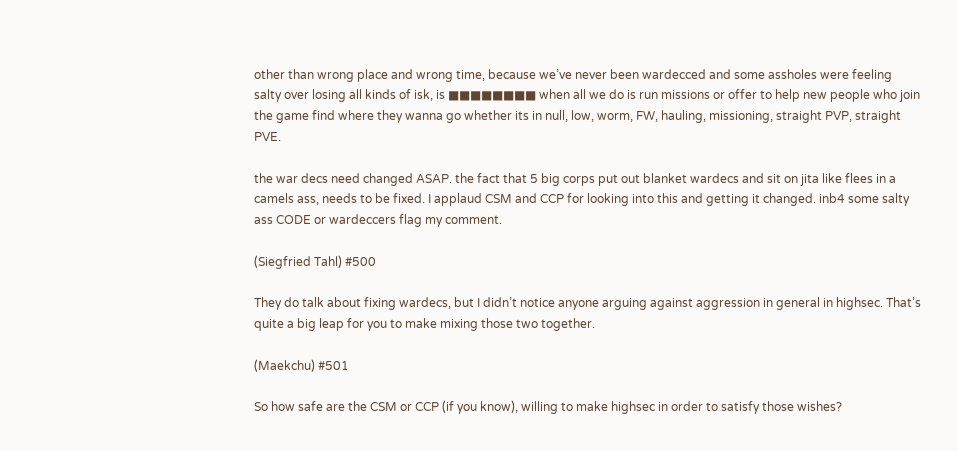other than wrong place and wrong time, because we’ve never been wardecced and some assholes were feeling salty over losing all kinds of isk, is ■■■■■■■■ when all we do is run missions or offer to help new people who join the game find where they wanna go whether its in null, low, worm, FW, hauling, missioning, straight PVP, straight PVE.

the war decs need changed ASAP. the fact that 5 big corps put out blanket wardecs and sit on jita like flees in a camels ass, needs to be fixed. I applaud CSM and CCP for looking into this and getting it changed. inb4 some salty ass CODE or wardeccers flag my comment.

(Siegfried Tahl) #500

They do talk about fixing wardecs, but I didn’t notice anyone arguing against aggression in general in highsec. That’s quite a big leap for you to make mixing those two together.

(Maekchu) #501

So how safe are the CSM or CCP (if you know), willing to make highsec in order to satisfy those wishes?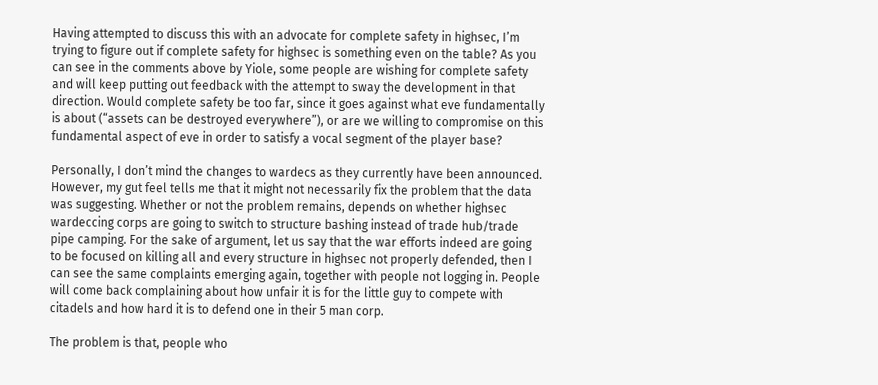Having attempted to discuss this with an advocate for complete safety in highsec, I’m trying to figure out if complete safety for highsec is something even on the table? As you can see in the comments above by Yiole, some people are wishing for complete safety and will keep putting out feedback with the attempt to sway the development in that direction. Would complete safety be too far, since it goes against what eve fundamentally is about (“assets can be destroyed everywhere”), or are we willing to compromise on this fundamental aspect of eve in order to satisfy a vocal segment of the player base?

Personally, I don’t mind the changes to wardecs as they currently have been announced. However, my gut feel tells me that it might not necessarily fix the problem that the data was suggesting. Whether or not the problem remains, depends on whether highsec wardeccing corps are going to switch to structure bashing instead of trade hub/trade pipe camping. For the sake of argument, let us say that the war efforts indeed are going to be focused on killing all and every structure in highsec not properly defended, then I can see the same complaints emerging again, together with people not logging in. People will come back complaining about how unfair it is for the little guy to compete with citadels and how hard it is to defend one in their 5 man corp.

The problem is that, people who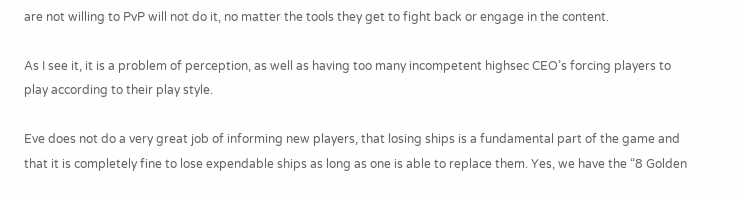are not willing to PvP will not do it, no matter the tools they get to fight back or engage in the content.

As I see it, it is a problem of perception, as well as having too many incompetent highsec CEO’s forcing players to play according to their play style.

Eve does not do a very great job of informing new players, that losing ships is a fundamental part of the game and that it is completely fine to lose expendable ships as long as one is able to replace them. Yes, we have the “8 Golden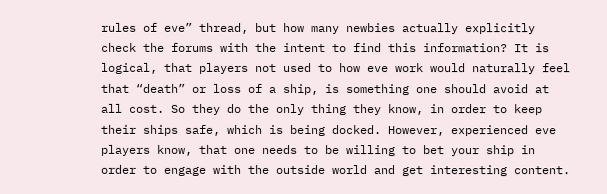rules of eve” thread, but how many newbies actually explicitly check the forums with the intent to find this information? It is logical, that players not used to how eve work would naturally feel that “death” or loss of a ship, is something one should avoid at all cost. So they do the only thing they know, in order to keep their ships safe, which is being docked. However, experienced eve players know, that one needs to be willing to bet your ship in order to engage with the outside world and get interesting content.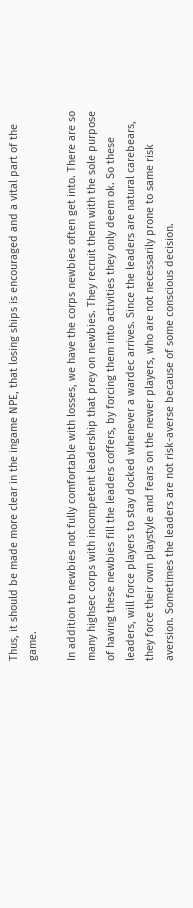Thus, it should be made more clear in the ingame NPE, that losing ships is encouraged and a vital part of the game.

In addition to newbies not fully comfortable with losses, we have the corps newbies often get into. There are so many highsec corps with incompetent leadership that prey on newbies. They recruit them with the sole purpose of having these newbies fill the leaders coffers, by forcing them into activities they only deem ok. So these leaders, will force players to stay docked whenever a wardec arrives. Since the leaders are natural carebears, they force their own playstyle and fears on the newer players, who are not necessarily prone to same risk aversion. Sometimes the leaders are not risk-averse because of some conscious decision.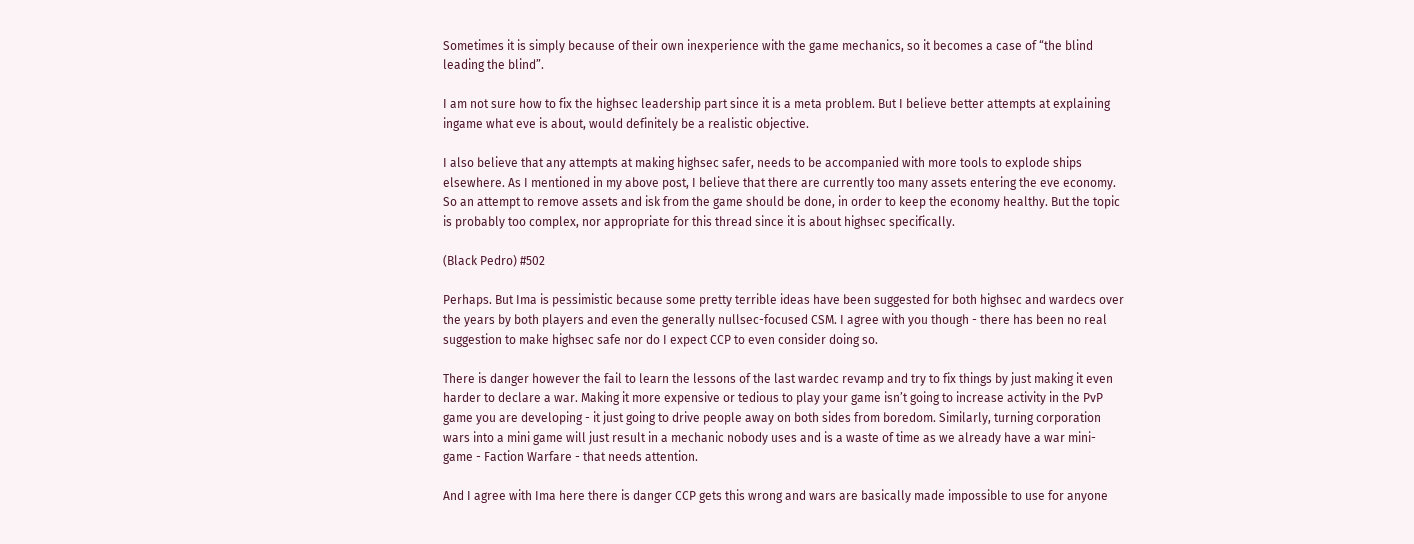Sometimes it is simply because of their own inexperience with the game mechanics, so it becomes a case of “the blind leading the blind”.

I am not sure how to fix the highsec leadership part since it is a meta problem. But I believe better attempts at explaining ingame what eve is about, would definitely be a realistic objective.

I also believe that any attempts at making highsec safer, needs to be accompanied with more tools to explode ships elsewhere. As I mentioned in my above post, I believe that there are currently too many assets entering the eve economy. So an attempt to remove assets and isk from the game should be done, in order to keep the economy healthy. But the topic is probably too complex, nor appropriate for this thread since it is about highsec specifically.

(Black Pedro) #502

Perhaps. But Ima is pessimistic because some pretty terrible ideas have been suggested for both highsec and wardecs over the years by both players and even the generally nullsec-focused CSM. I agree with you though - there has been no real suggestion to make highsec safe nor do I expect CCP to even consider doing so.

There is danger however the fail to learn the lessons of the last wardec revamp and try to fix things by just making it even harder to declare a war. Making it more expensive or tedious to play your game isn’t going to increase activity in the PvP game you are developing - it just going to drive people away on both sides from boredom. Similarly, turning corporation wars into a mini game will just result in a mechanic nobody uses and is a waste of time as we already have a war mini-game - Faction Warfare - that needs attention.

And I agree with Ima here there is danger CCP gets this wrong and wars are basically made impossible to use for anyone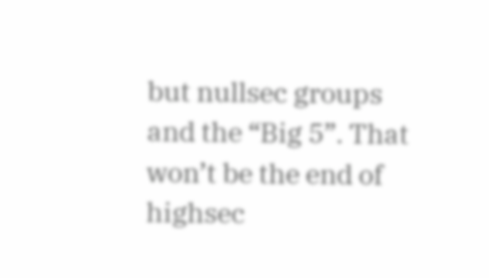but nullsec groups and the “Big 5”. That won’t be the end of highsec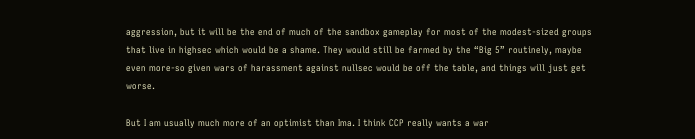aggression, but it will be the end of much of the sandbox gameplay for most of the modest-sized groups that live in highsec which would be a shame. They would still be farmed by the “Big 5” routinely, maybe even more-so given wars of harassment against nullsec would be off the table, and things will just get worse.

But I am usually much more of an optimist than Ima. I think CCP really wants a war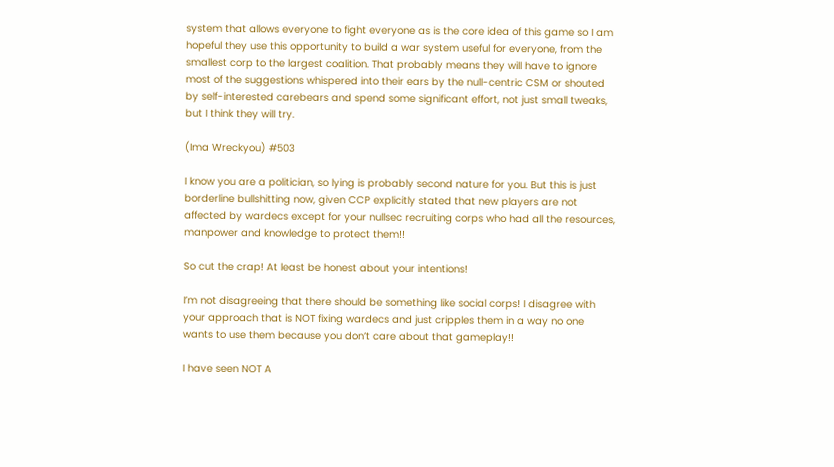system that allows everyone to fight everyone as is the core idea of this game so I am hopeful they use this opportunity to build a war system useful for everyone, from the smallest corp to the largest coalition. That probably means they will have to ignore most of the suggestions whispered into their ears by the null-centric CSM or shouted by self-interested carebears and spend some significant effort, not just small tweaks, but I think they will try.

(Ima Wreckyou) #503

I know you are a politician, so lying is probably second nature for you. But this is just borderline bullshitting now, given CCP explicitly stated that new players are not affected by wardecs except for your nullsec recruiting corps who had all the resources, manpower and knowledge to protect them!!

So cut the crap! At least be honest about your intentions!

I’m not disagreeing that there should be something like social corps! I disagree with your approach that is NOT fixing wardecs and just cripples them in a way no one wants to use them because you don’t care about that gameplay!!

I have seen NOT A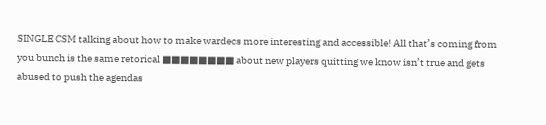SINGLE CSM talking about how to make wardecs more interesting and accessible! All that’s coming from you bunch is the same retorical ■■■■■■■■ about new players quitting we know isn’t true and gets abused to push the agendas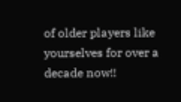of older players like yourselves for over a decade now!!